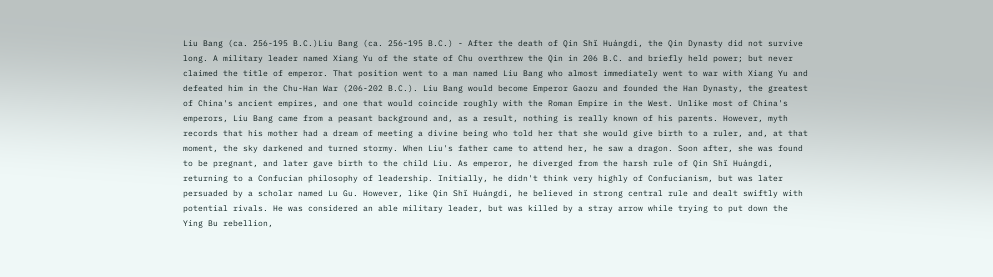Liu Bang (ca. 256-195 B.C.)Liu Bang (ca. 256-195 B.C.) - After the death of Qin Shĭ Huángdi, the Qin Dynasty did not survive long. A military leader named Xiang Yu of the state of Chu overthrew the Qin in 206 B.C. and briefly held power; but never claimed the title of emperor. That position went to a man named Liu Bang who almost immediately went to war with Xiang Yu and defeated him in the Chu-Han War (206-202 B.C.). Liu Bang would become Emperor Gaozu and founded the Han Dynasty, the greatest of China's ancient empires, and one that would coincide roughly with the Roman Empire in the West. Unlike most of China's emperors, Liu Bang came from a peasant background and, as a result, nothing is really known of his parents. However, myth records that his mother had a dream of meeting a divine being who told her that she would give birth to a ruler, and, at that moment, the sky darkened and turned stormy. When Liu's father came to attend her, he saw a dragon. Soon after, she was found to be pregnant, and later gave birth to the child Liu. As emperor, he diverged from the harsh rule of Qin Shĭ Huángdi, returning to a Confucian philosophy of leadership. Initially, he didn't think very highly of Confucianism, but was later persuaded by a scholar named Lu Gu. However, like Qin Shĭ Huángdi, he believed in strong central rule and dealt swiftly with potential rivals. He was considered an able military leader, but was killed by a stray arrow while trying to put down the Ying Bu rebellion,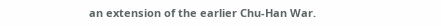an extension of the earlier Chu-Han War.